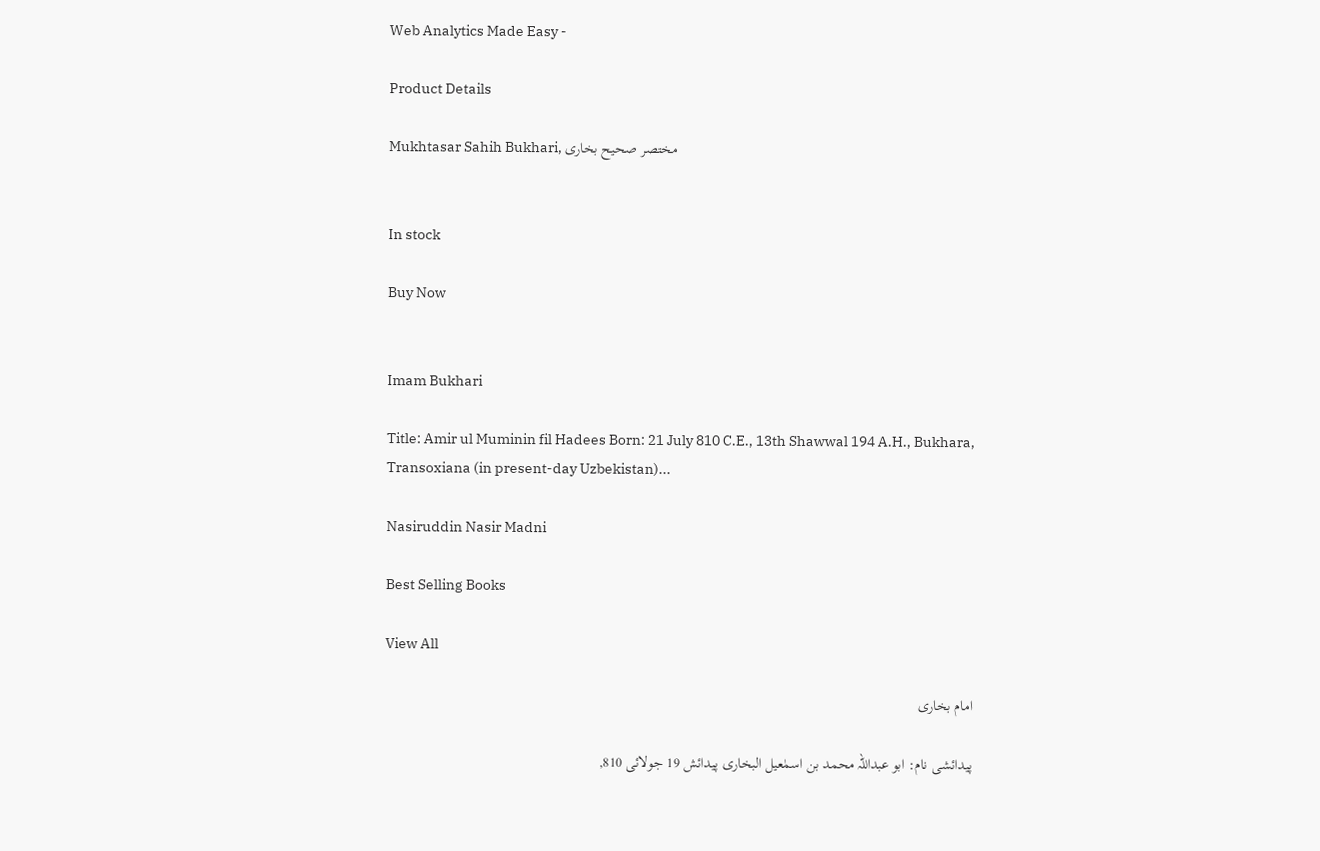Web Analytics Made Easy -

Product Details

Mukhtasar Sahih Bukhari, مختصر صحیح بخاری


In stock

Buy Now


Imam Bukhari

Title: Amir ul Muminin fil Hadees Born: 21 July 810 C.E., 13th Shawwal 194 A.H., Bukhara, Transoxiana (in present-day Uzbekistan)...

Nasiruddin Nasir Madni

Best Selling Books

View All

امام بخاری

پیدائشی نام: ابو عبداللہ محمد بن اسمٰعیل البخاری پیدائش 19 جولائی 810,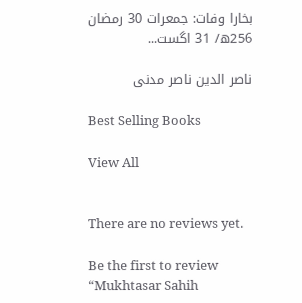بخارا وفات: جمعرات 30 رمضان 256ھ/ 31 اگست...

ناصر الدین ناصر مدنی

Best Selling Books

View All


There are no reviews yet.

Be the first to review “Mukhtasar Sahih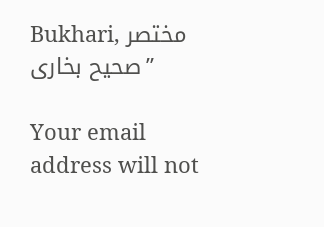Bukhari, مختصر صحیح بخاری”

Your email address will not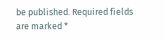be published. Required fields are marked *